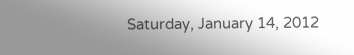Saturday, January 14, 2012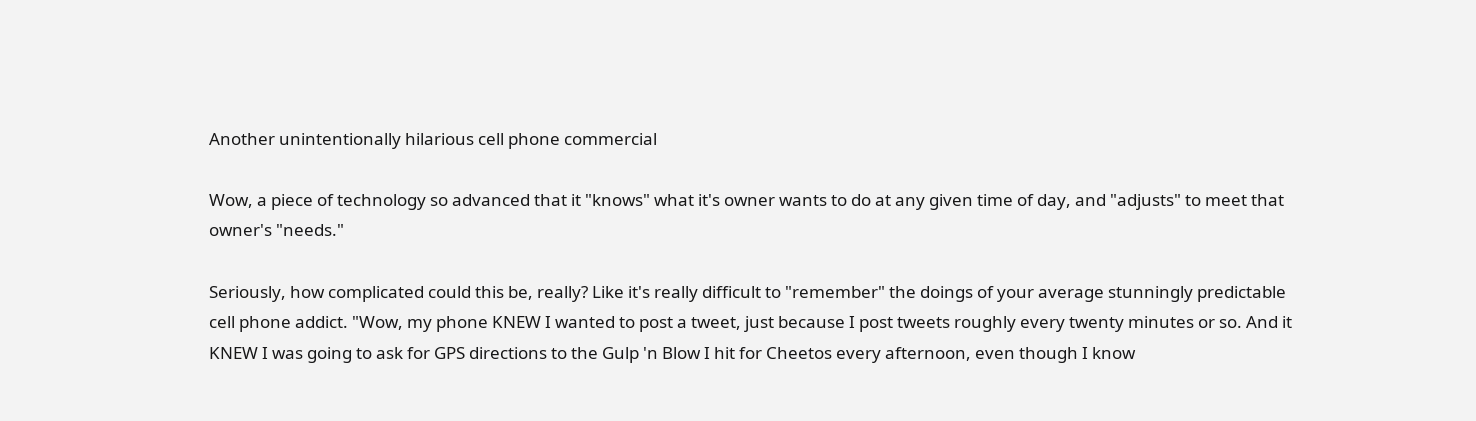Another unintentionally hilarious cell phone commercial

Wow, a piece of technology so advanced that it "knows" what it's owner wants to do at any given time of day, and "adjusts" to meet that owner's "needs."

Seriously, how complicated could this be, really? Like it's really difficult to "remember" the doings of your average stunningly predictable cell phone addict. "Wow, my phone KNEW I wanted to post a tweet, just because I post tweets roughly every twenty minutes or so. And it KNEW I was going to ask for GPS directions to the Gulp 'n Blow I hit for Cheetos every afternoon, even though I know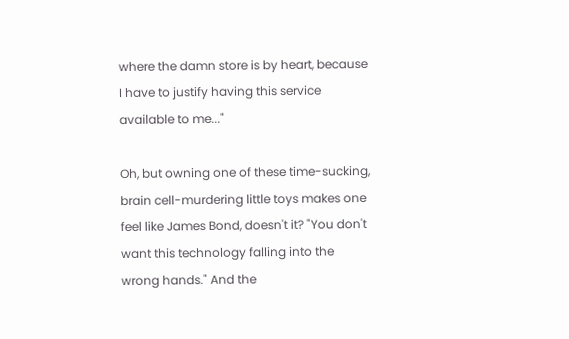where the damn store is by heart, because I have to justify having this service available to me..."

Oh, but owning one of these time-sucking, brain cell-murdering little toys makes one feel like James Bond, doesn't it? "You don't want this technology falling into the wrong hands." And the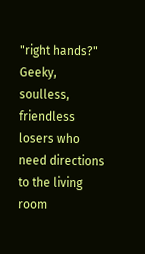"right hands?" Geeky, soulless, friendless losers who need directions to the living room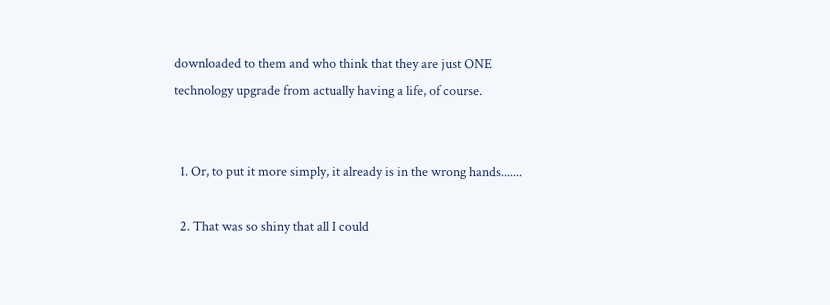downloaded to them and who think that they are just ONE technology upgrade from actually having a life, of course.


  1. Or, to put it more simply, it already is in the wrong hands.......

  2. That was so shiny that all I could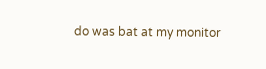do was bat at my monitor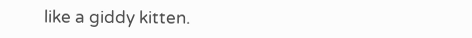like a giddy kitten.